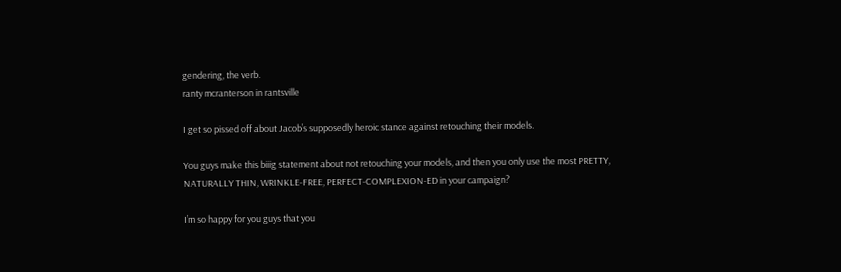gendering, the verb.
ranty mcranterson in rantsville

I get so pissed off about Jacob’s supposedly heroic stance against retouching their models.

You guys make this biiig statement about not retouching your models, and then you only use the most PRETTY, NATURALLY THIN, WRINKLE-FREE, PERFECT-COMPLEXION-ED in your campaign?

I’m so happy for you guys that you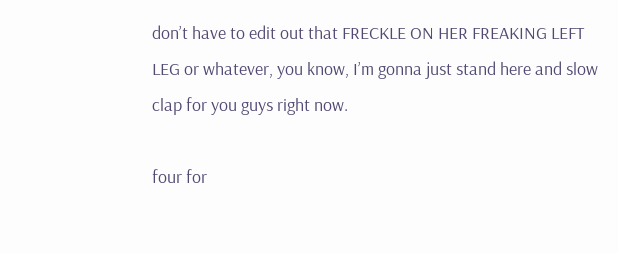don’t have to edit out that FRECKLE ON HER FREAKING LEFT LEG or whatever, you know, I’m gonna just stand here and slow clap for you guys right now.

four for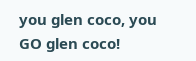you glen coco, you GO glen coco!